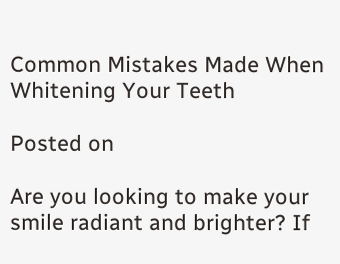Common Mistakes Made When Whitening Your Teeth

Posted on

Are you looking to make your smile radiant and brighter? If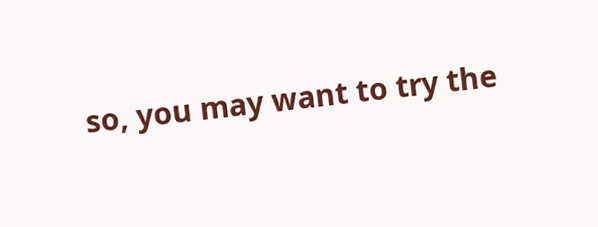so, you may want to try the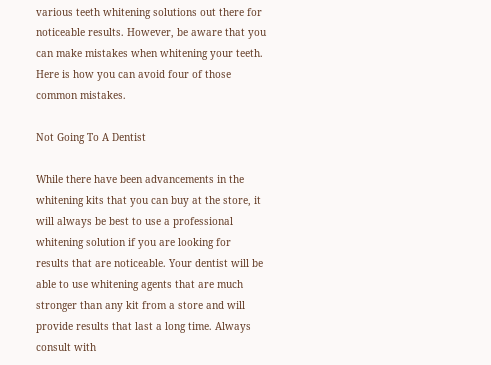various teeth whitening solutions out there for noticeable results. However, be aware that you can make mistakes when whitening your teeth. Here is how you can avoid four of those common mistakes.

Not Going To A Dentist

While there have been advancements in the whitening kits that you can buy at the store, it will always be best to use a professional whitening solution if you are looking for results that are noticeable. Your dentist will be able to use whitening agents that are much stronger than any kit from a store and will provide results that last a long time. Always consult with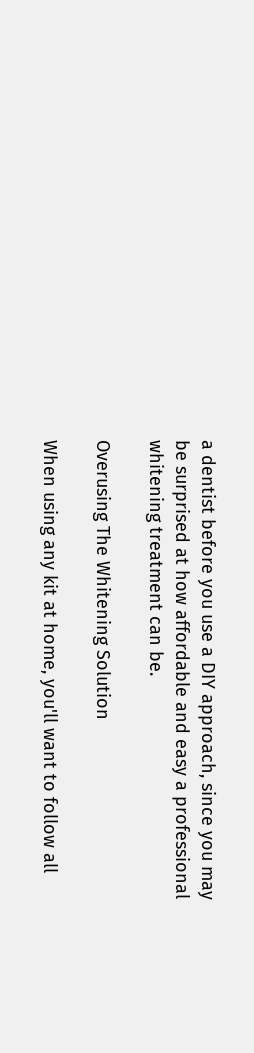a dentist before you use a DIY approach, since you may be surprised at how affordable and easy a professional whitening treatment can be.

Overusing The Whitening Solution

When using any kit at home, you'll want to follow all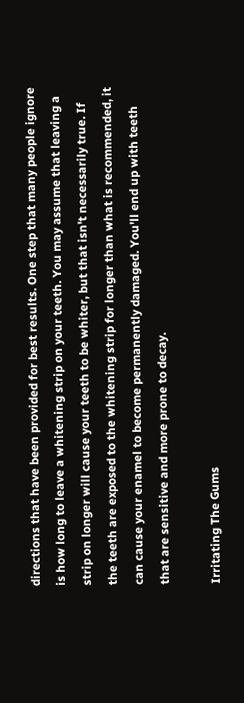directions that have been provided for best results. One step that many people ignore is how long to leave a whitening strip on your teeth. You may assume that leaving a strip on longer will cause your teeth to be whiter, but that isn't necessarily true. If the teeth are exposed to the whitening strip for longer than what is recommended, it can cause your enamel to become permanently damaged. You'll end up with teeth that are sensitive and more prone to decay.

Irritating The Gums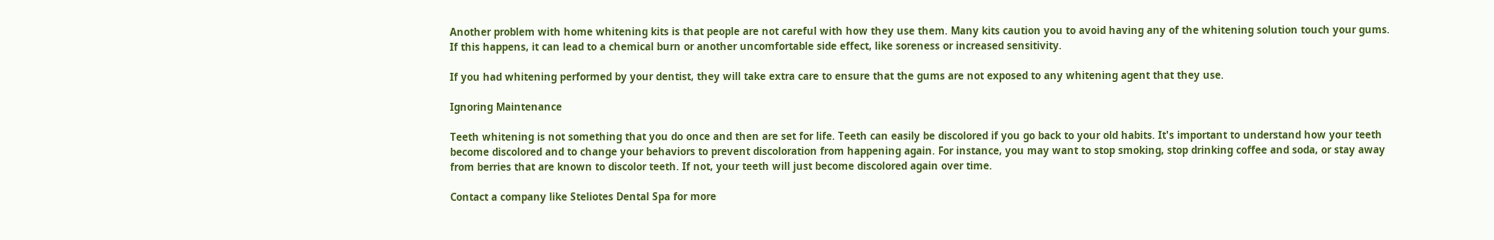Another problem with home whitening kits is that people are not careful with how they use them. Many kits caution you to avoid having any of the whitening solution touch your gums. If this happens, it can lead to a chemical burn or another uncomfortable side effect, like soreness or increased sensitivity.

If you had whitening performed by your dentist, they will take extra care to ensure that the gums are not exposed to any whitening agent that they use.

Ignoring Maintenance

Teeth whitening is not something that you do once and then are set for life. Teeth can easily be discolored if you go back to your old habits. It's important to understand how your teeth become discolored and to change your behaviors to prevent discoloration from happening again. For instance, you may want to stop smoking, stop drinking coffee and soda, or stay away from berries that are known to discolor teeth. If not, your teeth will just become discolored again over time.

Contact a company like Steliotes Dental Spa for more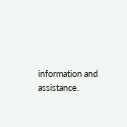information and assistance.